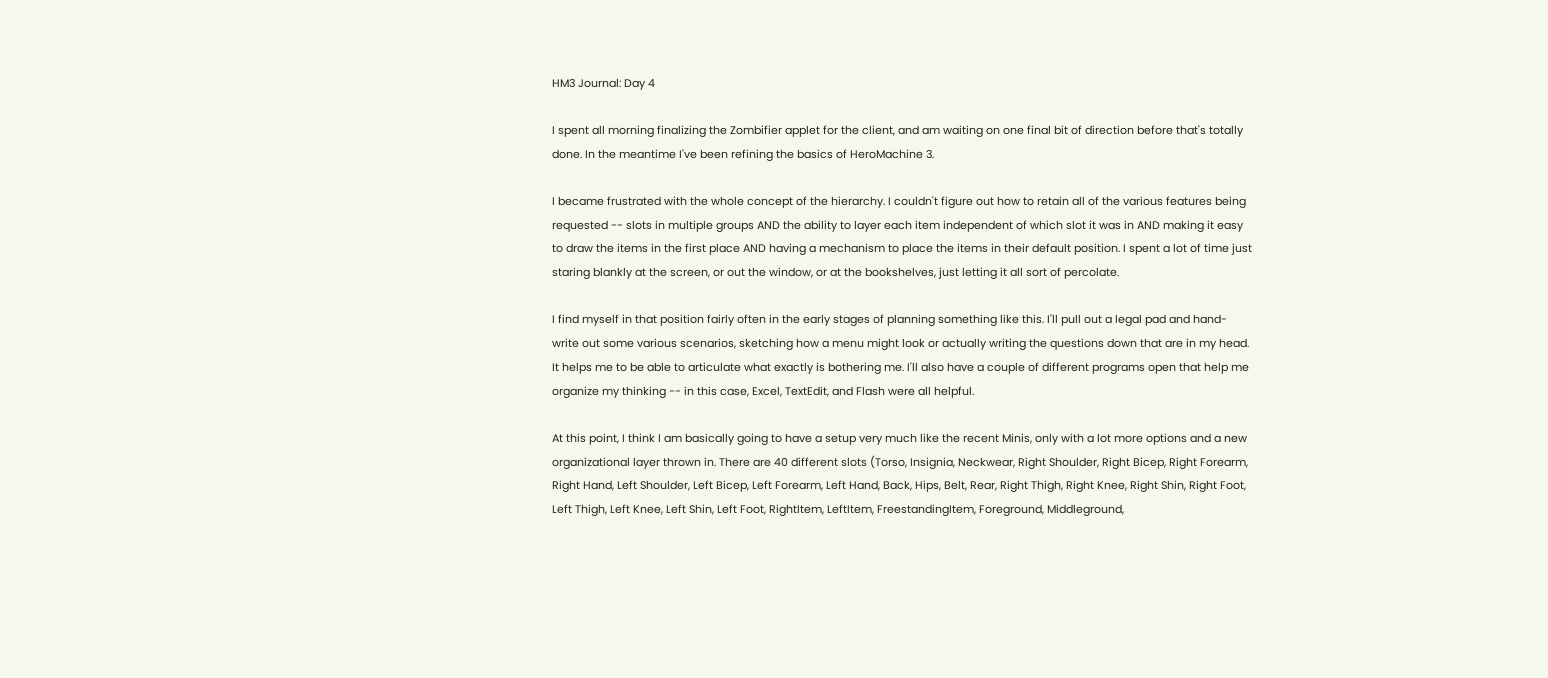HM3 Journal: Day 4

I spent all morning finalizing the Zombifier applet for the client, and am waiting on one final bit of direction before that's totally done. In the meantime I've been refining the basics of HeroMachine 3.

I became frustrated with the whole concept of the hierarchy. I couldn't figure out how to retain all of the various features being requested -- slots in multiple groups AND the ability to layer each item independent of which slot it was in AND making it easy to draw the items in the first place AND having a mechanism to place the items in their default position. I spent a lot of time just staring blankly at the screen, or out the window, or at the bookshelves, just letting it all sort of percolate.

I find myself in that position fairly often in the early stages of planning something like this. I'll pull out a legal pad and hand-write out some various scenarios, sketching how a menu might look or actually writing the questions down that are in my head. It helps me to be able to articulate what exactly is bothering me. I'll also have a couple of different programs open that help me organize my thinking -- in this case, Excel, TextEdit, and Flash were all helpful.

At this point, I think I am basically going to have a setup very much like the recent Minis, only with a lot more options and a new organizational layer thrown in. There are 40 different slots (Torso, Insignia, Neckwear, Right Shoulder, Right Bicep, Right Forearm, Right Hand, Left Shoulder, Left Bicep, Left Forearm, Left Hand, Back, Hips, Belt, Rear, Right Thigh, Right Knee, Right Shin, Right Foot, Left Thigh, Left Knee, Left Shin, Left Foot, RightItem, LeftItem, FreestandingItem, Foreground, Middleground,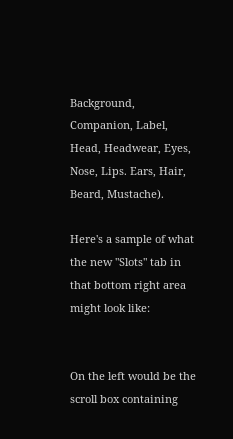Background, Companion, Label, Head, Headwear, Eyes, Nose, Lips. Ears, Hair, Beard, Mustache).

Here's a sample of what the new "Slots" tab in that bottom right area might look like:


On the left would be the scroll box containing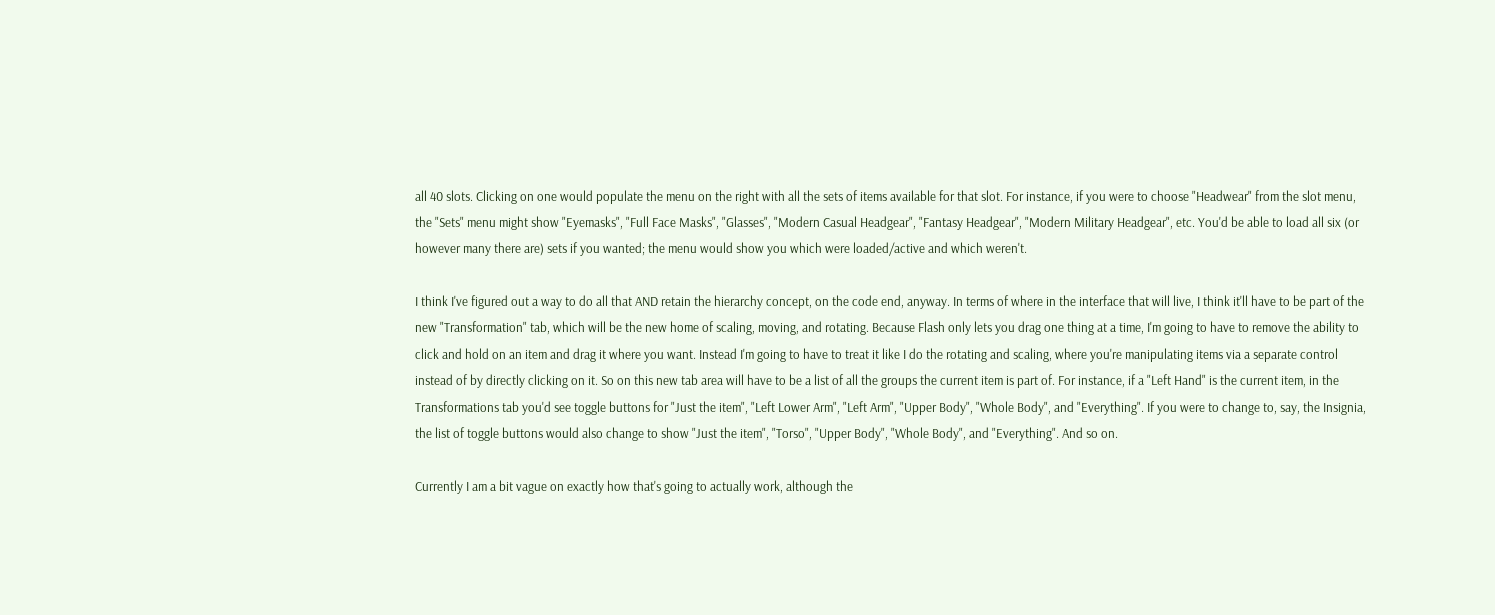all 40 slots. Clicking on one would populate the menu on the right with all the sets of items available for that slot. For instance, if you were to choose "Headwear" from the slot menu, the "Sets" menu might show "Eyemasks", "Full Face Masks", "Glasses", "Modern Casual Headgear", "Fantasy Headgear", "Modern Military Headgear", etc. You'd be able to load all six (or however many there are) sets if you wanted; the menu would show you which were loaded/active and which weren't.

I think I've figured out a way to do all that AND retain the hierarchy concept, on the code end, anyway. In terms of where in the interface that will live, I think it'll have to be part of the new "Transformation" tab, which will be the new home of scaling, moving, and rotating. Because Flash only lets you drag one thing at a time, I'm going to have to remove the ability to click and hold on an item and drag it where you want. Instead I'm going to have to treat it like I do the rotating and scaling, where you're manipulating items via a separate control instead of by directly clicking on it. So on this new tab area will have to be a list of all the groups the current item is part of. For instance, if a "Left Hand" is the current item, in the Transformations tab you'd see toggle buttons for "Just the item", "Left Lower Arm", "Left Arm", "Upper Body", "Whole Body", and "Everything". If you were to change to, say, the Insignia, the list of toggle buttons would also change to show "Just the item", "Torso", "Upper Body", "Whole Body", and "Everything". And so on.

Currently I am a bit vague on exactly how that's going to actually work, although the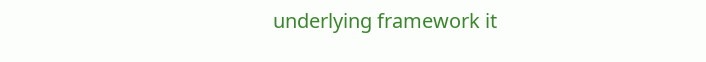underlying framework it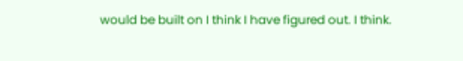would be built on I think I have figured out. I think.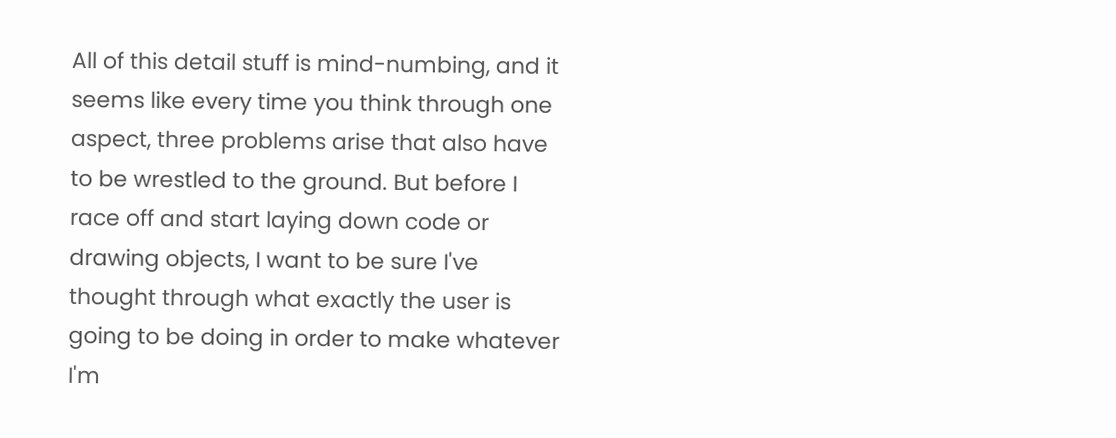All of this detail stuff is mind-numbing, and it seems like every time you think through one aspect, three problems arise that also have to be wrestled to the ground. But before I race off and start laying down code or drawing objects, I want to be sure I've thought through what exactly the user is going to be doing in order to make whatever I'm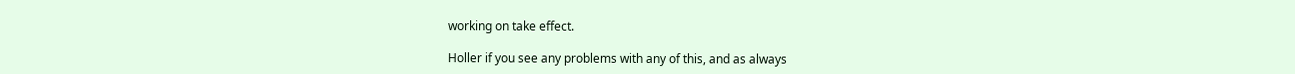working on take effect.

Holler if you see any problems with any of this, and as always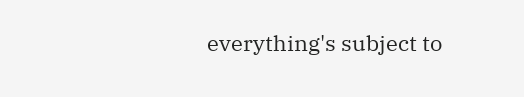everything's subject to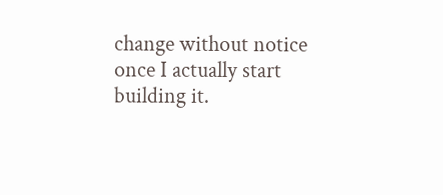change without notice once I actually start building it.